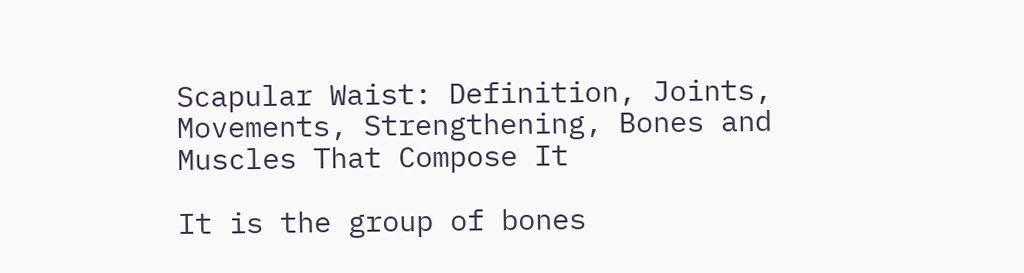Scapular Waist: Definition, Joints, Movements, Strengthening, Bones and Muscles That Compose It

It is the group of bones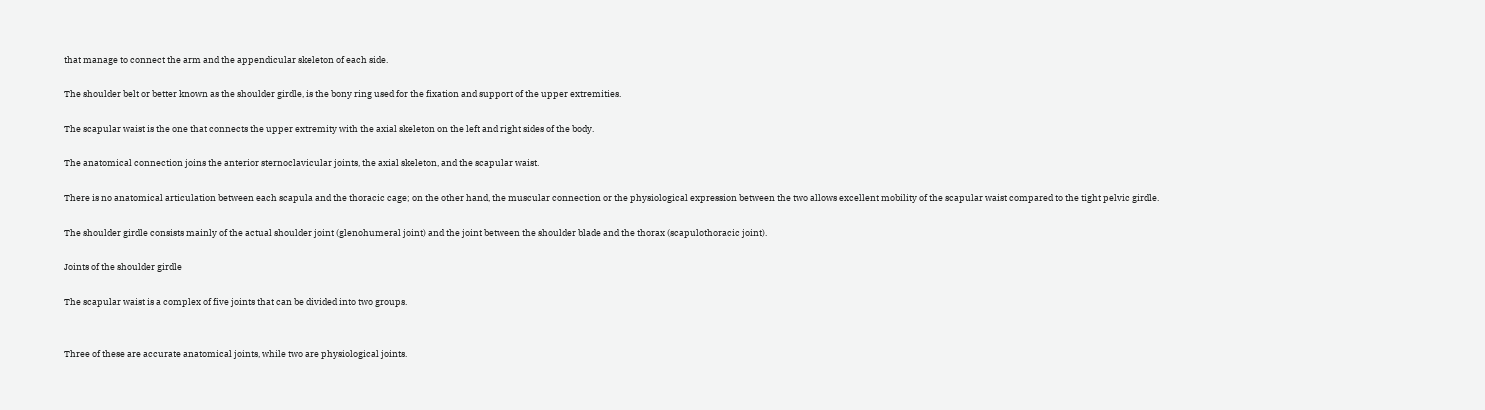that manage to connect the arm and the appendicular skeleton of each side.

The shoulder belt or better known as the shoulder girdle, is the bony ring used for the fixation and support of the upper extremities.

The scapular waist is the one that connects the upper extremity with the axial skeleton on the left and right sides of the body.

The anatomical connection joins the anterior sternoclavicular joints, the axial skeleton, and the scapular waist.

There is no anatomical articulation between each scapula and the thoracic cage; on the other hand, the muscular connection or the physiological expression between the two allows excellent mobility of the scapular waist compared to the tight pelvic girdle.

The shoulder girdle consists mainly of the actual shoulder joint (glenohumeral joint) and the joint between the shoulder blade and the thorax (scapulothoracic joint).

Joints of the shoulder girdle

The scapular waist is a complex of five joints that can be divided into two groups.


Three of these are accurate anatomical joints, while two are physiological joints.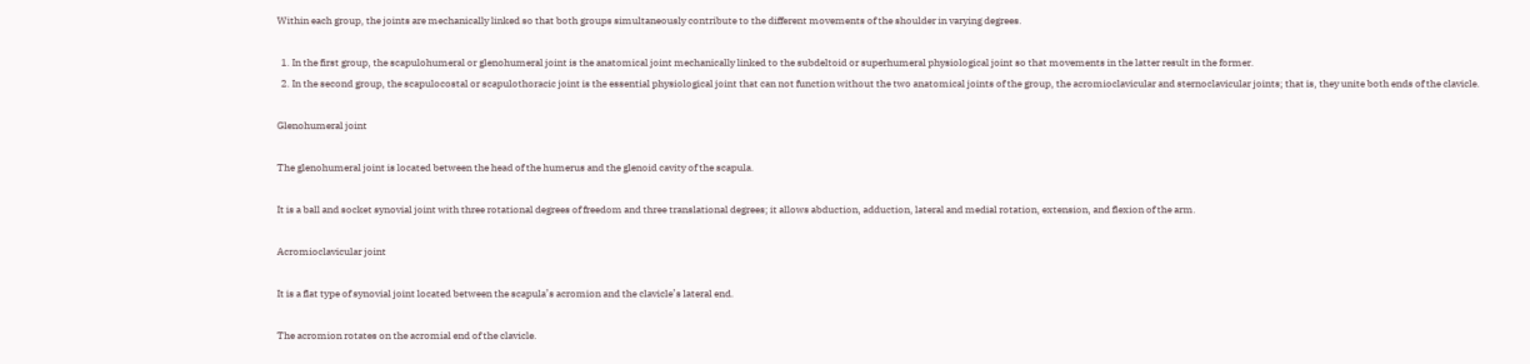Within each group, the joints are mechanically linked so that both groups simultaneously contribute to the different movements of the shoulder in varying degrees.

  1. In the first group, the scapulohumeral or glenohumeral joint is the anatomical joint mechanically linked to the subdeltoid or superhumeral physiological joint so that movements in the latter result in the former.
  2. In the second group, the scapulocostal or scapulothoracic joint is the essential physiological joint that can not function without the two anatomical joints of the group, the acromioclavicular and sternoclavicular joints; that is, they unite both ends of the clavicle.

Glenohumeral joint

The glenohumeral joint is located between the head of the humerus and the glenoid cavity of the scapula.

It is a ball and socket synovial joint with three rotational degrees of freedom and three translational degrees; it allows abduction, adduction, lateral and medial rotation, extension, and flexion of the arm.

Acromioclavicular joint

It is a flat type of synovial joint located between the scapula’s acromion and the clavicle’s lateral end.

The acromion rotates on the acromial end of the clavicle.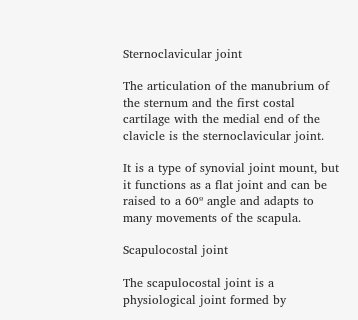Sternoclavicular joint

The articulation of the manubrium of the sternum and the first costal cartilage with the medial end of the clavicle is the sternoclavicular joint.

It is a type of synovial joint mount, but it functions as a flat joint and can be raised to a 60º angle and adapts to many movements of the scapula.

Scapulocostal joint

The scapulocostal joint is a physiological joint formed by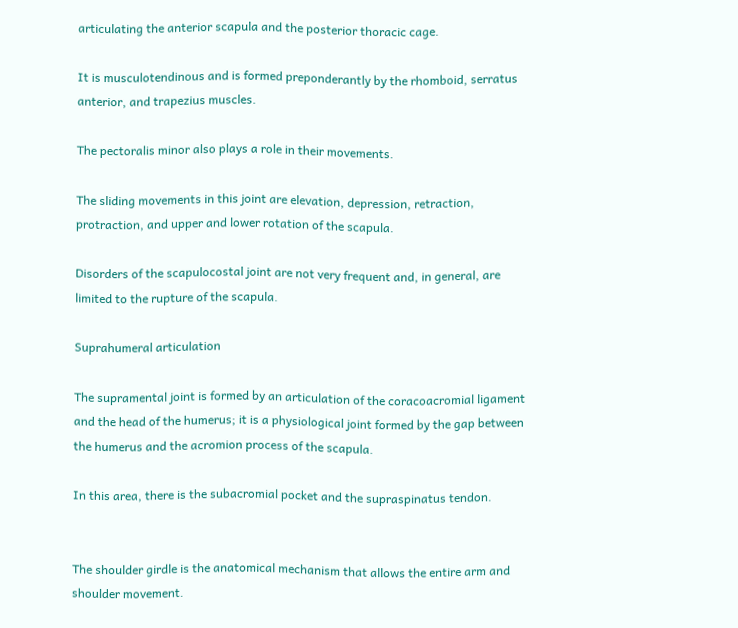articulating the anterior scapula and the posterior thoracic cage.

It is musculotendinous and is formed preponderantly by the rhomboid, serratus anterior, and trapezius muscles.

The pectoralis minor also plays a role in their movements.

The sliding movements in this joint are elevation, depression, retraction, protraction, and upper and lower rotation of the scapula.

Disorders of the scapulocostal joint are not very frequent and, in general, are limited to the rupture of the scapula.

Suprahumeral articulation

The supramental joint is formed by an articulation of the coracoacromial ligament and the head of the humerus; it is a physiological joint formed by the gap between the humerus and the acromion process of the scapula.

In this area, there is the subacromial pocket and the supraspinatus tendon.


The shoulder girdle is the anatomical mechanism that allows the entire arm and shoulder movement.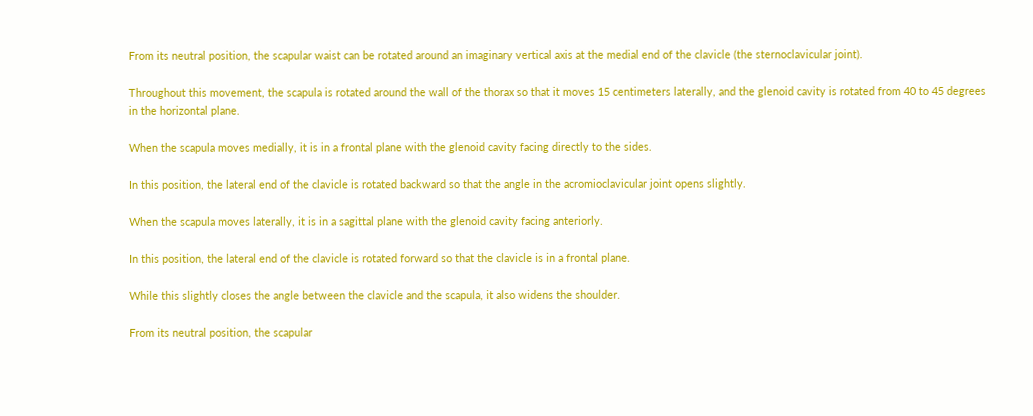From its neutral position, the scapular waist can be rotated around an imaginary vertical axis at the medial end of the clavicle (the sternoclavicular joint).

Throughout this movement, the scapula is rotated around the wall of the thorax so that it moves 15 centimeters laterally, and the glenoid cavity is rotated from 40 to 45 degrees in the horizontal plane.

When the scapula moves medially, it is in a frontal plane with the glenoid cavity facing directly to the sides.

In this position, the lateral end of the clavicle is rotated backward so that the angle in the acromioclavicular joint opens slightly.

When the scapula moves laterally, it is in a sagittal plane with the glenoid cavity facing anteriorly.

In this position, the lateral end of the clavicle is rotated forward so that the clavicle is in a frontal plane.

While this slightly closes the angle between the clavicle and the scapula, it also widens the shoulder.

From its neutral position, the scapular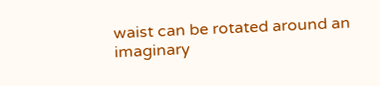waist can be rotated around an imaginary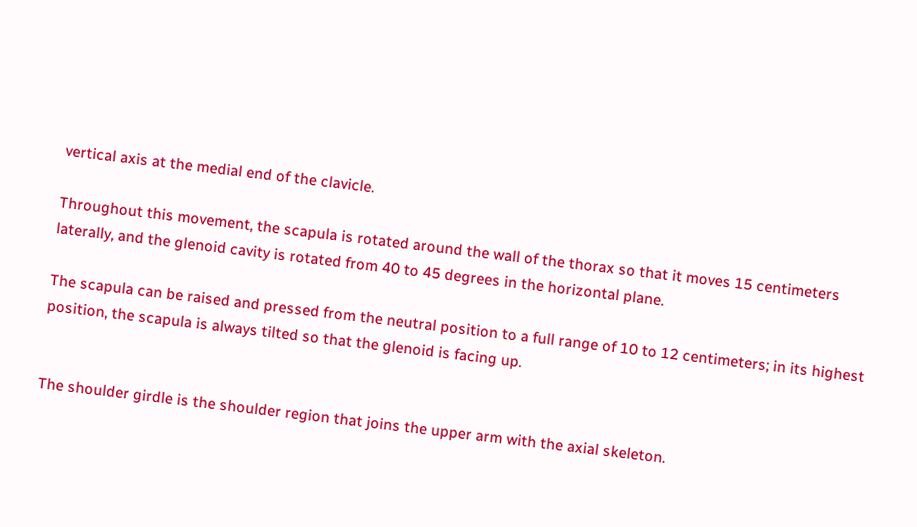vertical axis at the medial end of the clavicle.

Throughout this movement, the scapula is rotated around the wall of the thorax so that it moves 15 centimeters laterally, and the glenoid cavity is rotated from 40 to 45 degrees in the horizontal plane.

The scapula can be raised and pressed from the neutral position to a full range of 10 to 12 centimeters; in its highest position, the scapula is always tilted so that the glenoid is facing up.


The shoulder girdle is the shoulder region that joins the upper arm with the axial skeleton.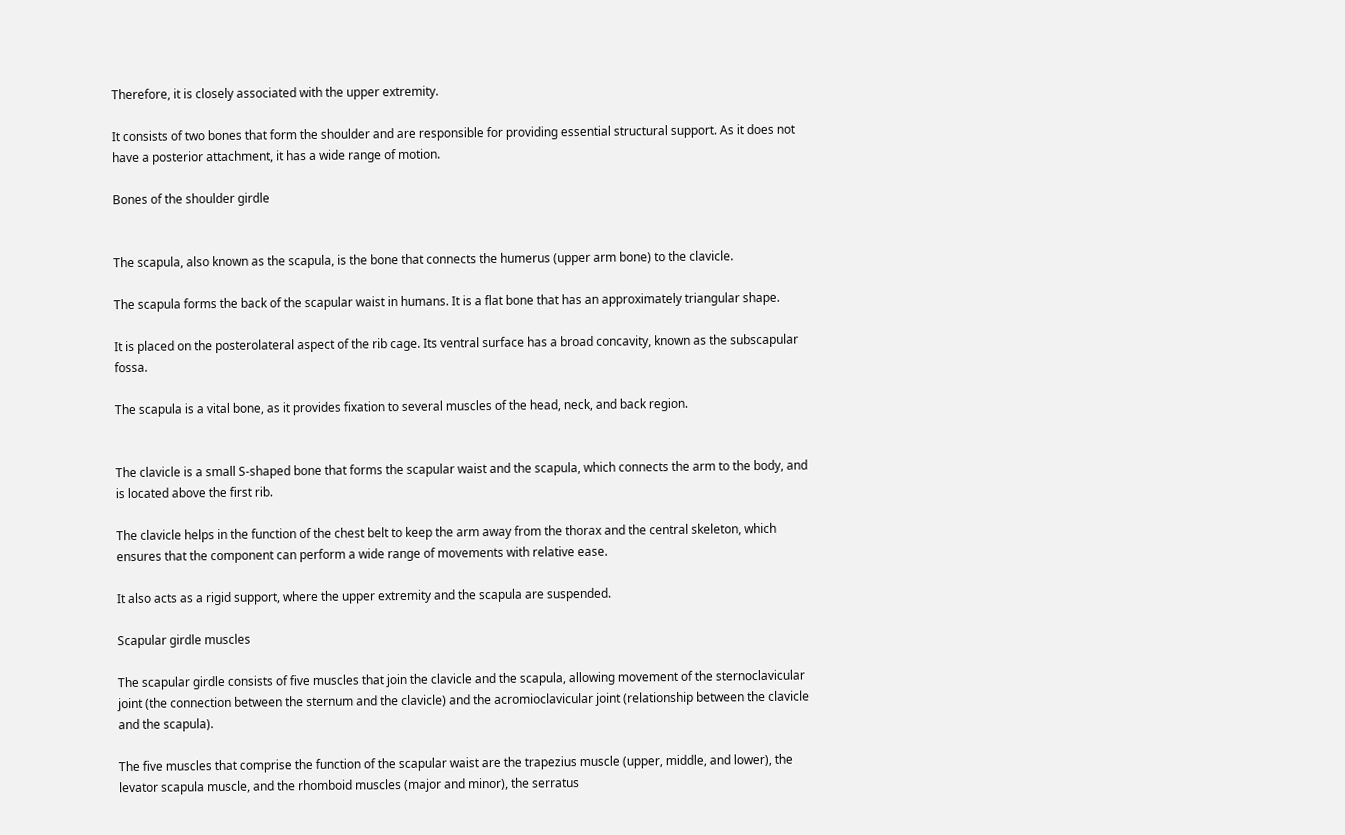Therefore, it is closely associated with the upper extremity.

It consists of two bones that form the shoulder and are responsible for providing essential structural support. As it does not have a posterior attachment, it has a wide range of motion.

Bones of the shoulder girdle


The scapula, also known as the scapula, is the bone that connects the humerus (upper arm bone) to the clavicle.

The scapula forms the back of the scapular waist in humans. It is a flat bone that has an approximately triangular shape.

It is placed on the posterolateral aspect of the rib cage. Its ventral surface has a broad concavity, known as the subscapular fossa.

The scapula is a vital bone, as it provides fixation to several muscles of the head, neck, and back region.


The clavicle is a small S-shaped bone that forms the scapular waist and the scapula, which connects the arm to the body, and is located above the first rib.

The clavicle helps in the function of the chest belt to keep the arm away from the thorax and the central skeleton, which ensures that the component can perform a wide range of movements with relative ease.

It also acts as a rigid support, where the upper extremity and the scapula are suspended.

Scapular girdle muscles

The scapular girdle consists of five muscles that join the clavicle and the scapula, allowing movement of the sternoclavicular joint (the connection between the sternum and the clavicle) and the acromioclavicular joint (relationship between the clavicle and the scapula).

The five muscles that comprise the function of the scapular waist are the trapezius muscle (upper, middle, and lower), the levator scapula muscle, and the rhomboid muscles (major and minor), the serratus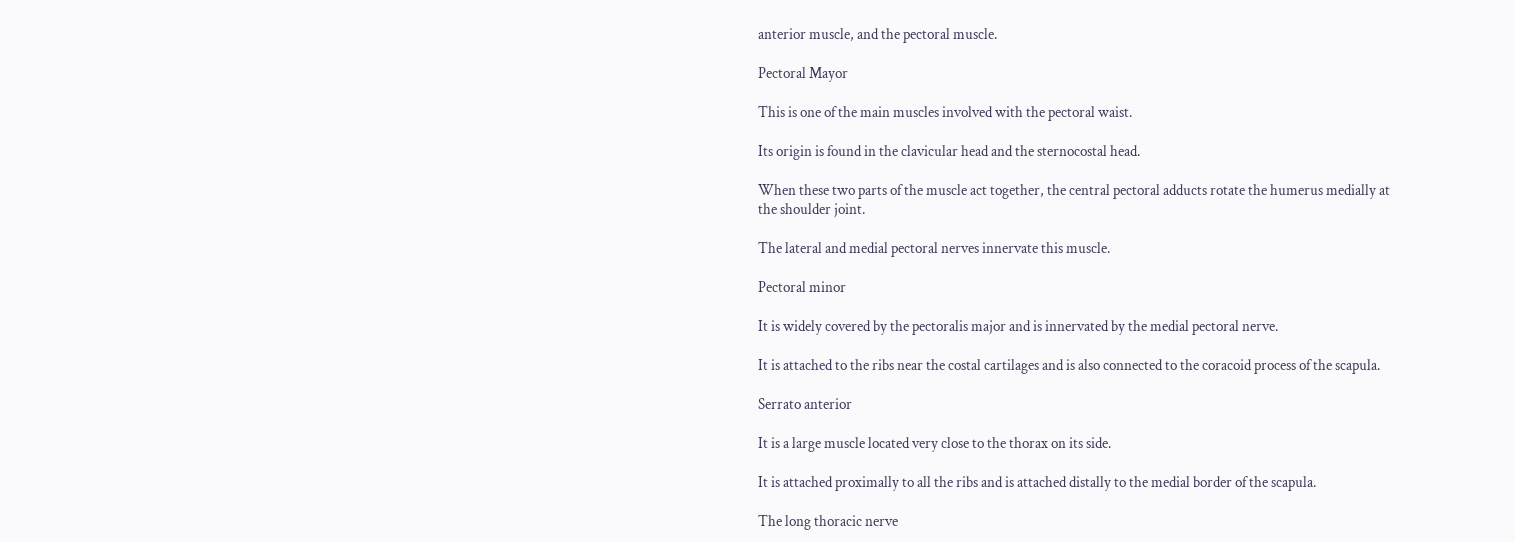anterior muscle, and the pectoral muscle.

Pectoral Mayor

This is one of the main muscles involved with the pectoral waist.

Its origin is found in the clavicular head and the sternocostal head.

When these two parts of the muscle act together, the central pectoral adducts rotate the humerus medially at the shoulder joint.

The lateral and medial pectoral nerves innervate this muscle.

Pectoral minor

It is widely covered by the pectoralis major and is innervated by the medial pectoral nerve.

It is attached to the ribs near the costal cartilages and is also connected to the coracoid process of the scapula.

Serrato anterior

It is a large muscle located very close to the thorax on its side.

It is attached proximally to all the ribs and is attached distally to the medial border of the scapula.

The long thoracic nerve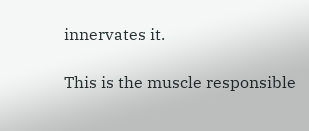innervates it.

This is the muscle responsible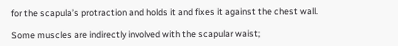for the scapula’s protraction and holds it and fixes it against the chest wall.

Some muscles are indirectly involved with the scapular waist;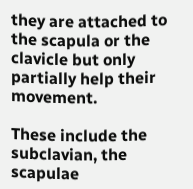they are attached to the scapula or the clavicle but only partially help their movement.

These include the subclavian, the scapulae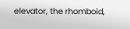elevator, the rhomboid,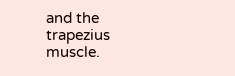and the trapezius muscle.